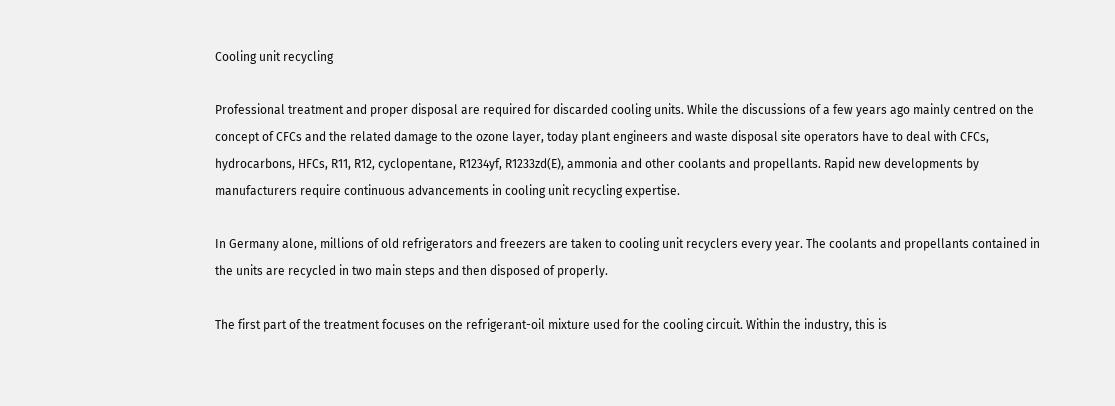Cooling unit recycling

Professional treatment and proper disposal are required for discarded cooling units. While the discussions of a few years ago mainly centred on the concept of CFCs and the related damage to the ozone layer, today plant engineers and waste disposal site operators have to deal with CFCs, hydrocarbons, HFCs, R11, R12, cyclopentane, R1234yf, R1233zd(E), ammonia and other coolants and propellants. Rapid new developments by manufacturers require continuous advancements in cooling unit recycling expertise.

In Germany alone, millions of old refrigerators and freezers are taken to cooling unit recyclers every year. The coolants and propellants contained in the units are recycled in two main steps and then disposed of properly.

The first part of the treatment focuses on the refrigerant-oil mixture used for the cooling circuit. Within the industry, this is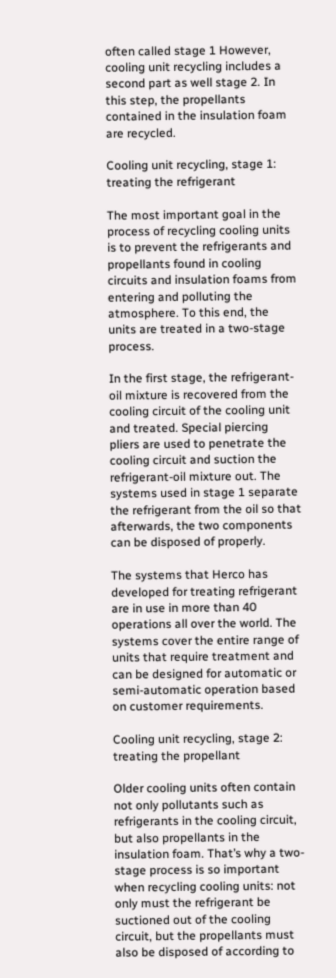often called stage 1 However, cooling unit recycling includes a second part as well stage 2. In this step, the propellants contained in the insulation foam are recycled.

Cooling unit recycling, stage 1: treating the refrigerant

The most important goal in the process of recycling cooling units is to prevent the refrigerants and propellants found in cooling circuits and insulation foams from entering and polluting the atmosphere. To this end, the units are treated in a two-stage process.

In the first stage, the refrigerant-oil mixture is recovered from the cooling circuit of the cooling unit and treated. Special piercing pliers are used to penetrate the cooling circuit and suction the refrigerant-oil mixture out. The systems used in stage 1 separate the refrigerant from the oil so that afterwards, the two components can be disposed of properly.

The systems that Herco has developed for treating refrigerant are in use in more than 40 operations all over the world. The systems cover the entire range of units that require treatment and can be designed for automatic or semi-automatic operation based on customer requirements.

Cooling unit recycling, stage 2: treating the propellant

Older cooling units often contain not only pollutants such as refrigerants in the cooling circuit, but also propellants in the insulation foam. That’s why a two-stage process is so important when recycling cooling units: not only must the refrigerant be suctioned out of the cooling circuit, but the propellants must also be disposed of according to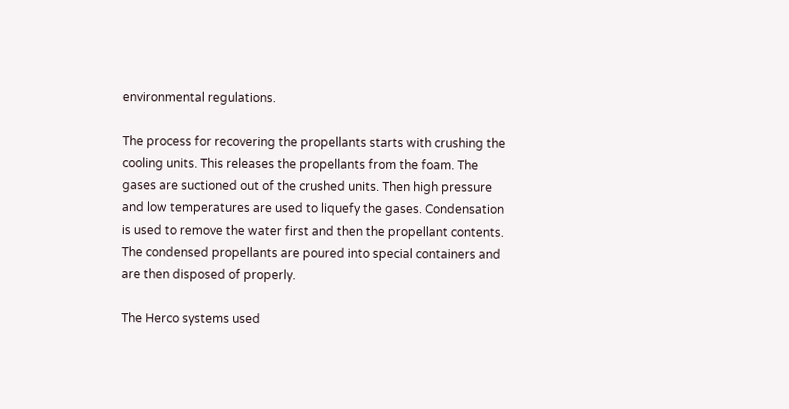environmental regulations.

The process for recovering the propellants starts with crushing the cooling units. This releases the propellants from the foam. The gases are suctioned out of the crushed units. Then high pressure and low temperatures are used to liquefy the gases. Condensation is used to remove the water first and then the propellant contents. The condensed propellants are poured into special containers and are then disposed of properly.

The Herco systems used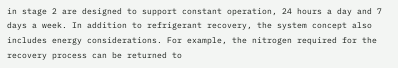in stage 2 are designed to support constant operation, 24 hours a day and 7 days a week. In addition to refrigerant recovery, the system concept also includes energy considerations. For example, the nitrogen required for the recovery process can be returned to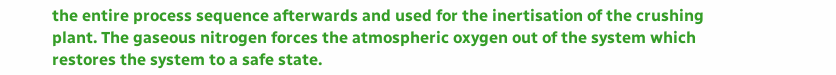the entire process sequence afterwards and used for the inertisation of the crushing plant. The gaseous nitrogen forces the atmospheric oxygen out of the system which restores the system to a safe state.